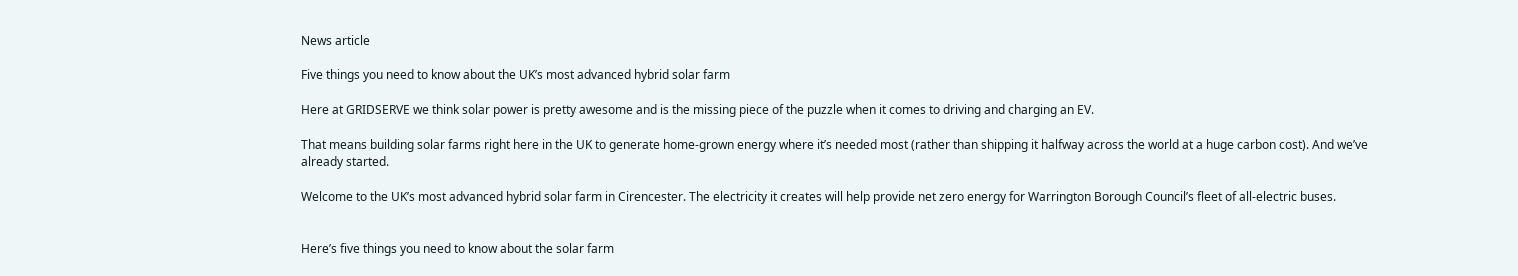News article

Five things you need to know about the UK’s most advanced hybrid solar farm

Here at GRIDSERVE we think solar power is pretty awesome and is the missing piece of the puzzle when it comes to driving and charging an EV.

That means building solar farms right here in the UK to generate home-grown energy where it’s needed most (rather than shipping it halfway across the world at a huge carbon cost). And we’ve already started.

Welcome to the UK’s most advanced hybrid solar farm in Cirencester. The electricity it creates will help provide net zero energy for Warrington Borough Council’s fleet of all-electric buses.


Here’s five things you need to know about the solar farm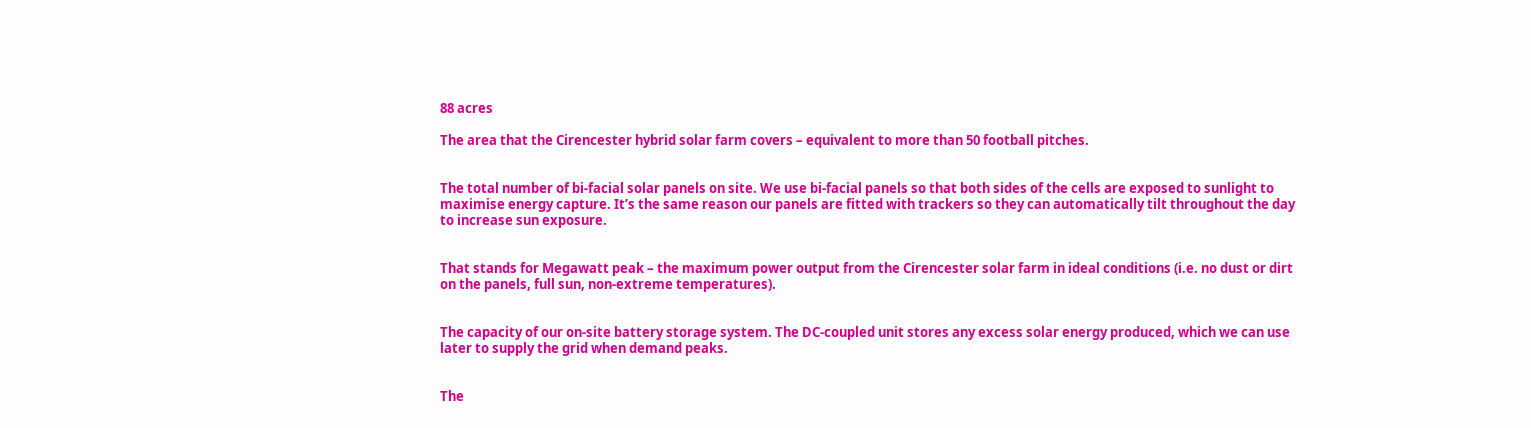88 acres

The area that the Cirencester hybrid solar farm covers – equivalent to more than 50 football pitches.


The total number of bi-facial solar panels on site. We use bi-facial panels so that both sides of the cells are exposed to sunlight to maximise energy capture. It’s the same reason our panels are fitted with trackers so they can automatically tilt throughout the day to increase sun exposure.


That stands for Megawatt peak – the maximum power output from the Cirencester solar farm in ideal conditions (i.e. no dust or dirt on the panels, full sun, non-extreme temperatures).


The capacity of our on-site battery storage system. The DC-coupled unit stores any excess solar energy produced, which we can use later to supply the grid when demand peaks.


The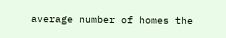average number of homes the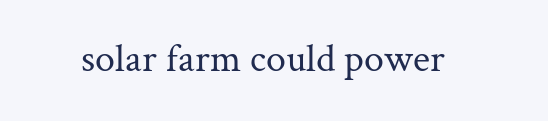solar farm could power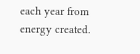each year from energy created.